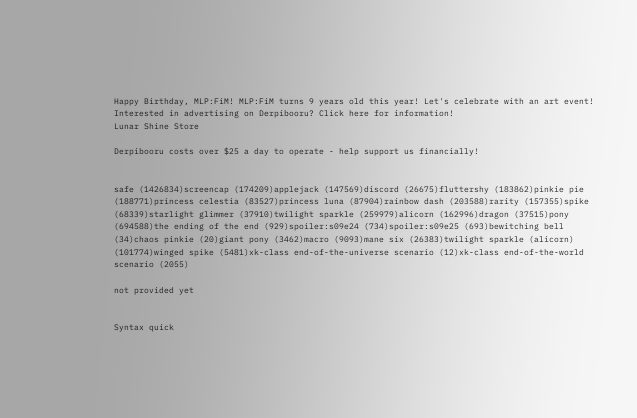Happy Birthday, MLP:FiM! MLP:FiM turns 9 years old this year! Let's celebrate with an art event!
Interested in advertising on Derpibooru? Click here for information!
Lunar Shine Store

Derpibooru costs over $25 a day to operate - help support us financially!


safe (1426834)screencap (174209)applejack (147569)discord (26675)fluttershy (183862)pinkie pie (188771)princess celestia (83527)princess luna (87904)rainbow dash (203588)rarity (157355)spike (68339)starlight glimmer (37910)twilight sparkle (259979)alicorn (162996)dragon (37515)pony (694588)the ending of the end (929)spoiler:s09e24 (734)spoiler:s09e25 (693)bewitching bell (34)chaos pinkie (20)giant pony (3462)macro (9093)mane six (26383)twilight sparkle (alicorn) (101774)winged spike (5481)xk-class end-of-the-universe scenario (12)xk-class end-of-the-world scenario (2055)

not provided yet


Syntax quick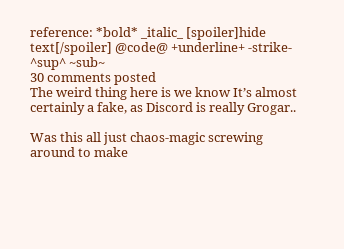reference: *bold* _italic_ [spoiler]hide text[/spoiler] @code@ +underline+ -strike- ^sup^ ~sub~
30 comments posted
The weird thing here is we know It’s almost certainly a fake, as Discord is really Grogar..

Was this all just chaos-magic screwing around to make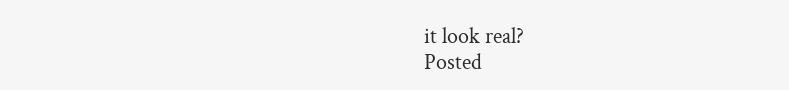it look real?
Posted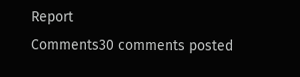Report
Comments30 comments posted